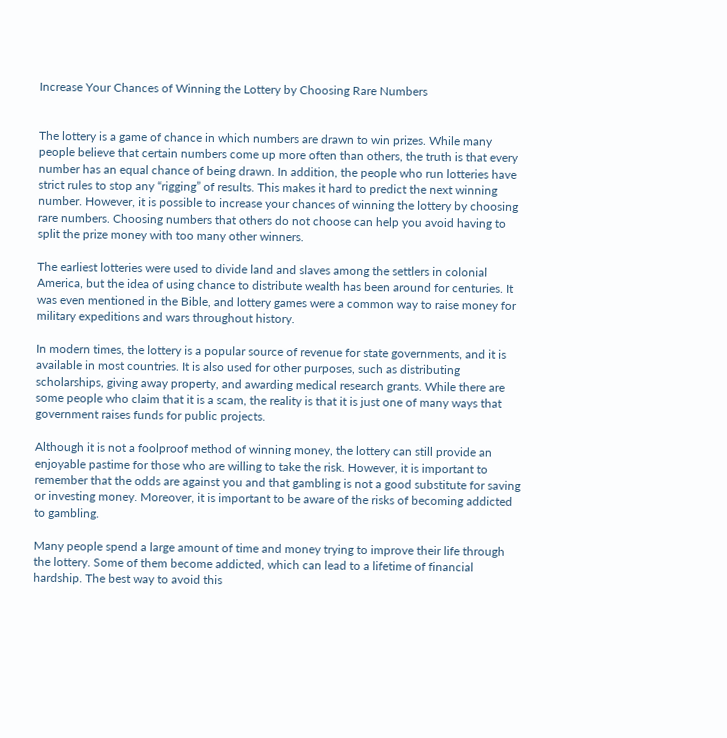Increase Your Chances of Winning the Lottery by Choosing Rare Numbers


The lottery is a game of chance in which numbers are drawn to win prizes. While many people believe that certain numbers come up more often than others, the truth is that every number has an equal chance of being drawn. In addition, the people who run lotteries have strict rules to stop any “rigging” of results. This makes it hard to predict the next winning number. However, it is possible to increase your chances of winning the lottery by choosing rare numbers. Choosing numbers that others do not choose can help you avoid having to split the prize money with too many other winners.

The earliest lotteries were used to divide land and slaves among the settlers in colonial America, but the idea of using chance to distribute wealth has been around for centuries. It was even mentioned in the Bible, and lottery games were a common way to raise money for military expeditions and wars throughout history.

In modern times, the lottery is a popular source of revenue for state governments, and it is available in most countries. It is also used for other purposes, such as distributing scholarships, giving away property, and awarding medical research grants. While there are some people who claim that it is a scam, the reality is that it is just one of many ways that government raises funds for public projects.

Although it is not a foolproof method of winning money, the lottery can still provide an enjoyable pastime for those who are willing to take the risk. However, it is important to remember that the odds are against you and that gambling is not a good substitute for saving or investing money. Moreover, it is important to be aware of the risks of becoming addicted to gambling.

Many people spend a large amount of time and money trying to improve their life through the lottery. Some of them become addicted, which can lead to a lifetime of financial hardship. The best way to avoid this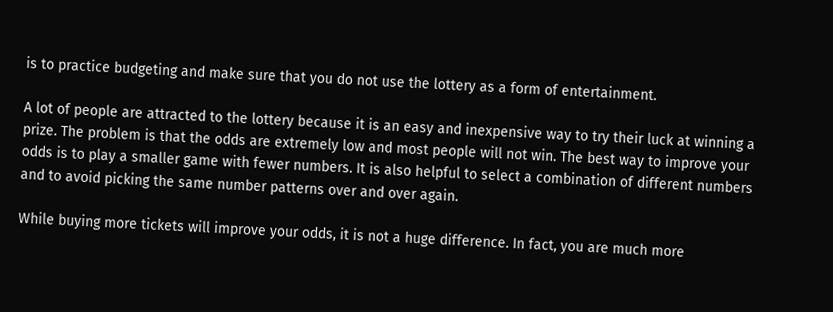is to practice budgeting and make sure that you do not use the lottery as a form of entertainment.

A lot of people are attracted to the lottery because it is an easy and inexpensive way to try their luck at winning a prize. The problem is that the odds are extremely low and most people will not win. The best way to improve your odds is to play a smaller game with fewer numbers. It is also helpful to select a combination of different numbers and to avoid picking the same number patterns over and over again.

While buying more tickets will improve your odds, it is not a huge difference. In fact, you are much more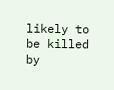likely to be killed by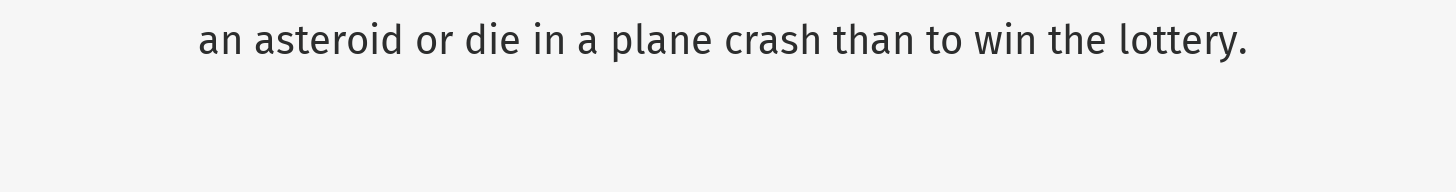an asteroid or die in a plane crash than to win the lottery.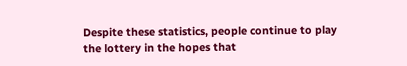Despite these statistics, people continue to play the lottery in the hopes that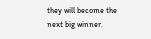they will become the next big winner.